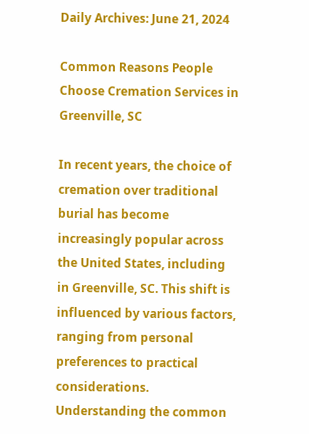Daily Archives: June 21, 2024

Common Reasons People Choose Cremation Services in Greenville, SC

In recent years, the choice of cremation over traditional burial has become increasingly popular across the United States, including in Greenville, SC. This shift is influenced by various factors, ranging from personal preferences to practical considerations. Understanding the common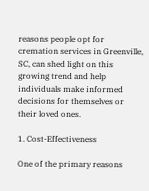reasons people opt for cremation services in Greenville, SC, can shed light on this growing trend and help individuals make informed decisions for themselves or their loved ones.

1. Cost-Effectiveness

One of the primary reasons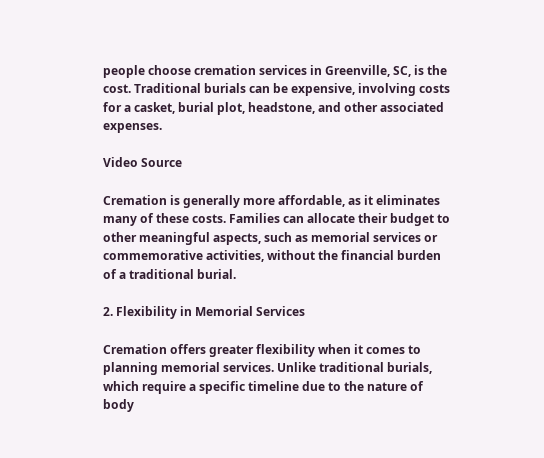people choose cremation services in Greenville, SC, is the cost. Traditional burials can be expensive, involving costs for a casket, burial plot, headstone, and other associated expenses.

Video Source

Cremation is generally more affordable, as it eliminates many of these costs. Families can allocate their budget to other meaningful aspects, such as memorial services or commemorative activities, without the financial burden of a traditional burial.

2. Flexibility in Memorial Services

Cremation offers greater flexibility when it comes to planning memorial services. Unlike traditional burials, which require a specific timeline due to the nature of body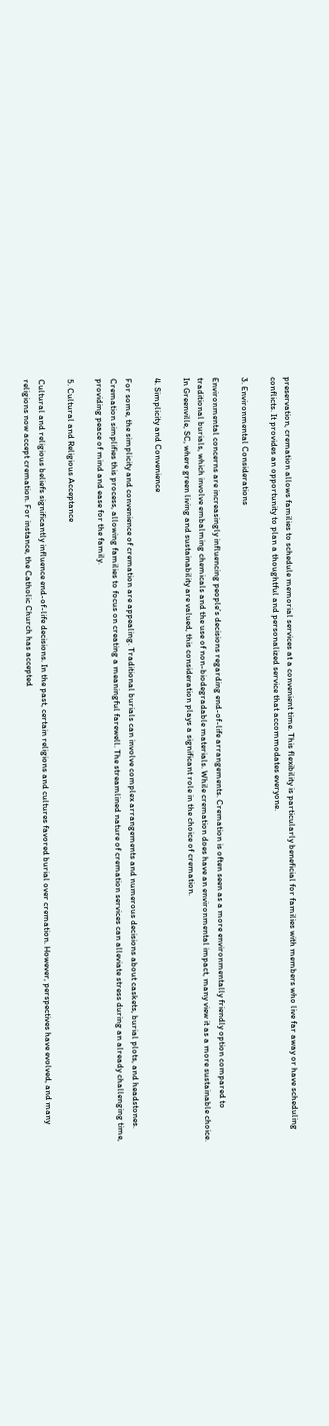preservation, cremation allows families to schedule memorial services at a convenient time. This flexibility is particularly beneficial for families with members who live far away or have scheduling conflicts. It provides an opportunity to plan a thoughtful and personalized service that accommodates everyone.

3. Environmental Considerations

Environmental concerns are increasingly influencing people’s decisions regarding end-of-life arrangements. Cremation is often seen as a more environmentally friendly option compared to traditional burials, which involve embalming chemicals and the use of non-biodegradable materials. While cremation does have an environmental impact, many view it as a more sustainable choice. In Greenville, SC, where green living and sustainability are valued, this consideration plays a significant role in the choice of cremation.

4. Simplicity and Convenience

For some, the simplicity and convenience of cremation are appealing. Traditional burials can involve complex arrangements and numerous decisions about caskets, burial plots, and headstones. Cremation simplifies this process, allowing families to focus on creating a meaningful farewell. The streamlined nature of cremation services can alleviate stress during an already challenging time, providing peace of mind and ease for the family.

5. Cultural and Religious Acceptance

Cultural and religious beliefs significantly influence end-of-life decisions. In the past, certain religions and cultures favored burial over cremation. However, perspectives have evolved, and many religions now accept cremation. For instance, the Catholic Church has accepted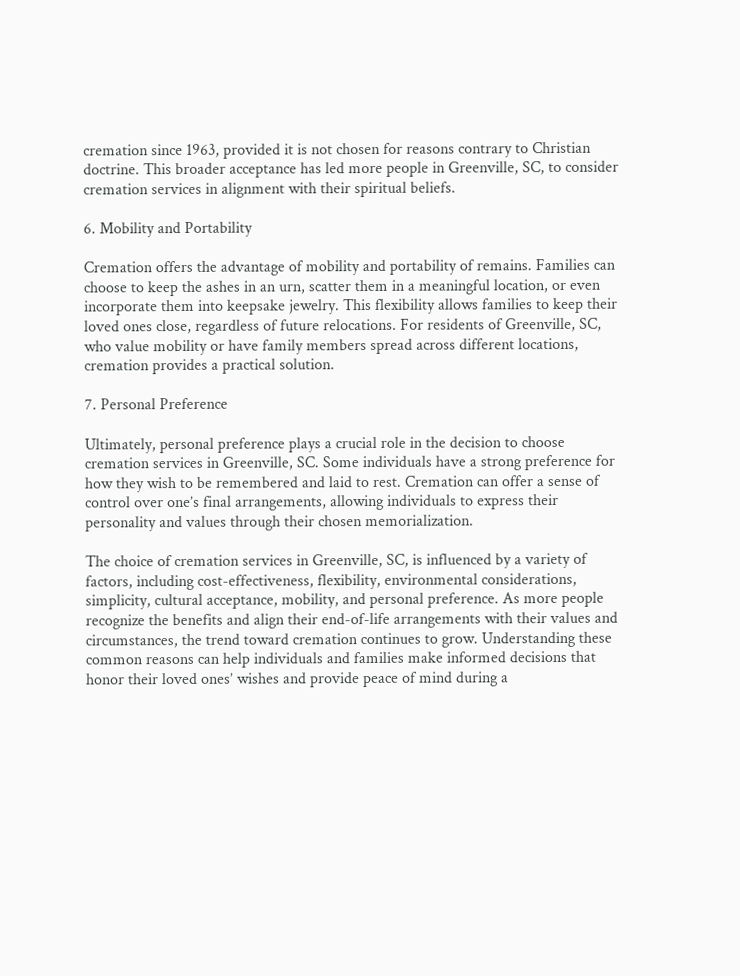cremation since 1963, provided it is not chosen for reasons contrary to Christian doctrine. This broader acceptance has led more people in Greenville, SC, to consider cremation services in alignment with their spiritual beliefs.

6. Mobility and Portability

Cremation offers the advantage of mobility and portability of remains. Families can choose to keep the ashes in an urn, scatter them in a meaningful location, or even incorporate them into keepsake jewelry. This flexibility allows families to keep their loved ones close, regardless of future relocations. For residents of Greenville, SC, who value mobility or have family members spread across different locations, cremation provides a practical solution.

7. Personal Preference

Ultimately, personal preference plays a crucial role in the decision to choose cremation services in Greenville, SC. Some individuals have a strong preference for how they wish to be remembered and laid to rest. Cremation can offer a sense of control over one’s final arrangements, allowing individuals to express their personality and values through their chosen memorialization.

The choice of cremation services in Greenville, SC, is influenced by a variety of factors, including cost-effectiveness, flexibility, environmental considerations, simplicity, cultural acceptance, mobility, and personal preference. As more people recognize the benefits and align their end-of-life arrangements with their values and circumstances, the trend toward cremation continues to grow. Understanding these common reasons can help individuals and families make informed decisions that honor their loved ones’ wishes and provide peace of mind during a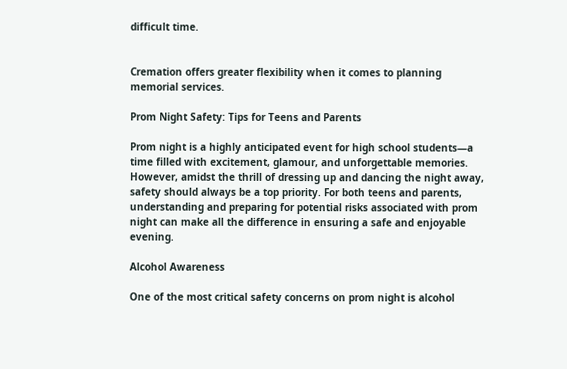difficult time.


Cremation offers greater flexibility when it comes to planning memorial services.

Prom Night Safety: Tips for Teens and Parents

Prom night is a highly anticipated event for high school students—a time filled with excitement, glamour, and unforgettable memories. However, amidst the thrill of dressing up and dancing the night away, safety should always be a top priority. For both teens and parents, understanding and preparing for potential risks associated with prom night can make all the difference in ensuring a safe and enjoyable evening.

Alcohol Awareness

One of the most critical safety concerns on prom night is alcohol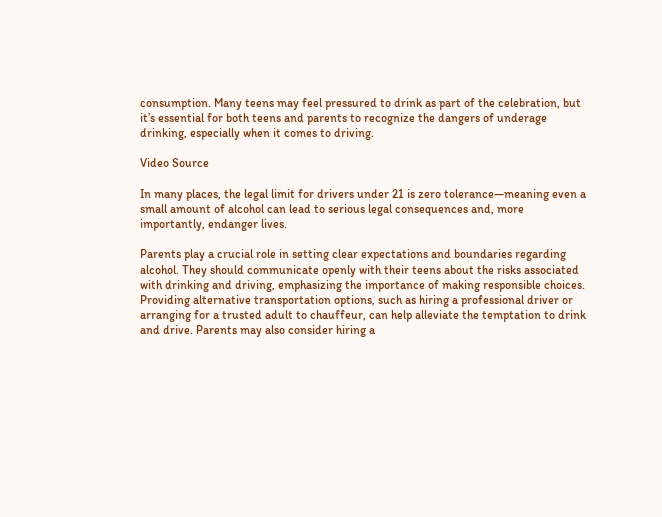consumption. Many teens may feel pressured to drink as part of the celebration, but it’s essential for both teens and parents to recognize the dangers of underage drinking, especially when it comes to driving.

Video Source

In many places, the legal limit for drivers under 21 is zero tolerance—meaning even a small amount of alcohol can lead to serious legal consequences and, more importantly, endanger lives.

Parents play a crucial role in setting clear expectations and boundaries regarding alcohol. They should communicate openly with their teens about the risks associated with drinking and driving, emphasizing the importance of making responsible choices. Providing alternative transportation options, such as hiring a professional driver or arranging for a trusted adult to chauffeur, can help alleviate the temptation to drink and drive. Parents may also consider hiring a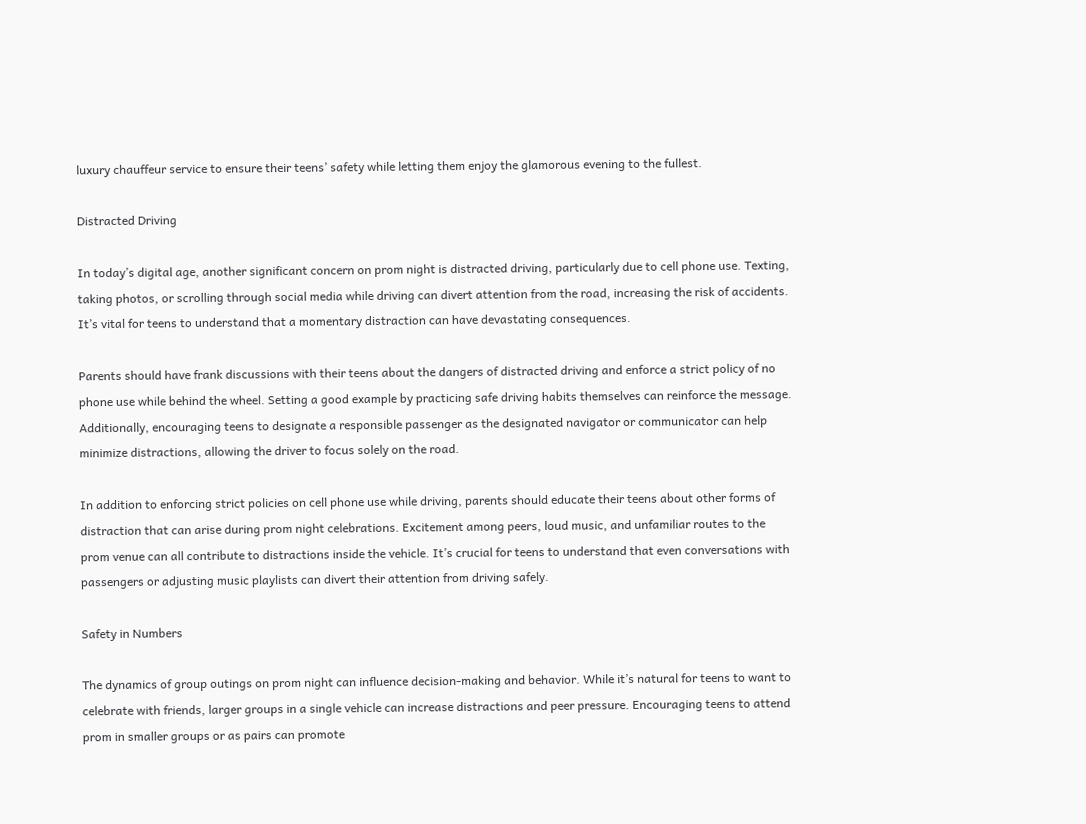luxury chauffeur service to ensure their teens’ safety while letting them enjoy the glamorous evening to the fullest.

Distracted Driving

In today’s digital age, another significant concern on prom night is distracted driving, particularly due to cell phone use. Texting, taking photos, or scrolling through social media while driving can divert attention from the road, increasing the risk of accidents. It’s vital for teens to understand that a momentary distraction can have devastating consequences.

Parents should have frank discussions with their teens about the dangers of distracted driving and enforce a strict policy of no phone use while behind the wheel. Setting a good example by practicing safe driving habits themselves can reinforce the message. Additionally, encouraging teens to designate a responsible passenger as the designated navigator or communicator can help minimize distractions, allowing the driver to focus solely on the road.

In addition to enforcing strict policies on cell phone use while driving, parents should educate their teens about other forms of distraction that can arise during prom night celebrations. Excitement among peers, loud music, and unfamiliar routes to the prom venue can all contribute to distractions inside the vehicle. It’s crucial for teens to understand that even conversations with passengers or adjusting music playlists can divert their attention from driving safely.

Safety in Numbers

The dynamics of group outings on prom night can influence decision-making and behavior. While it’s natural for teens to want to celebrate with friends, larger groups in a single vehicle can increase distractions and peer pressure. Encouraging teens to attend prom in smaller groups or as pairs can promote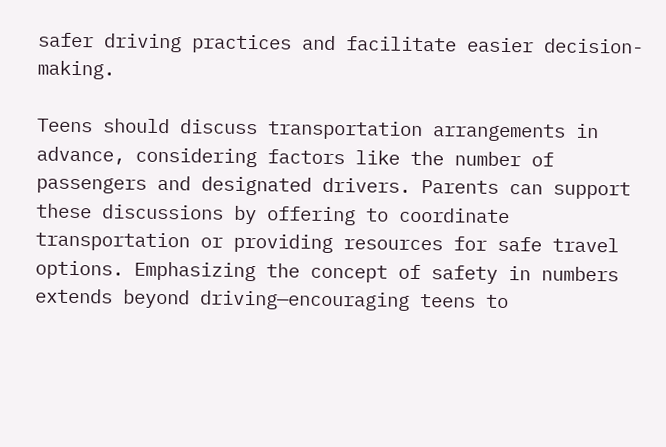safer driving practices and facilitate easier decision-making.

Teens should discuss transportation arrangements in advance, considering factors like the number of passengers and designated drivers. Parents can support these discussions by offering to coordinate transportation or providing resources for safe travel options. Emphasizing the concept of safety in numbers extends beyond driving—encouraging teens to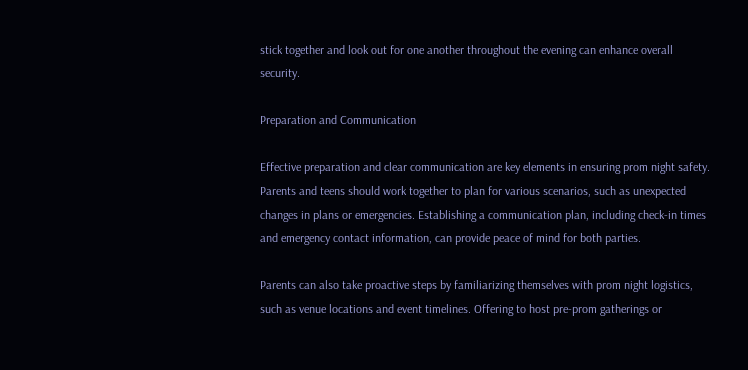stick together and look out for one another throughout the evening can enhance overall security.

Preparation and Communication

Effective preparation and clear communication are key elements in ensuring prom night safety. Parents and teens should work together to plan for various scenarios, such as unexpected changes in plans or emergencies. Establishing a communication plan, including check-in times and emergency contact information, can provide peace of mind for both parties.

Parents can also take proactive steps by familiarizing themselves with prom night logistics, such as venue locations and event timelines. Offering to host pre-prom gatherings or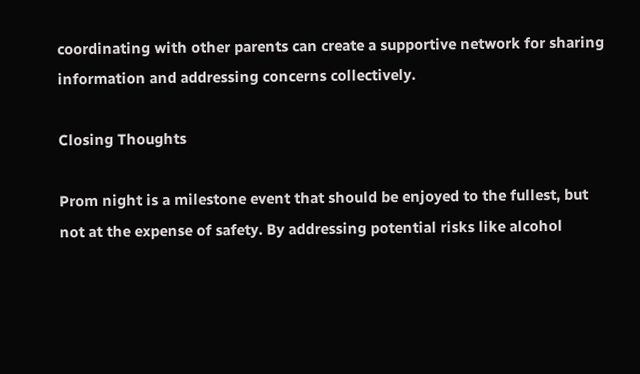coordinating with other parents can create a supportive network for sharing information and addressing concerns collectively.

Closing Thoughts

Prom night is a milestone event that should be enjoyed to the fullest, but not at the expense of safety. By addressing potential risks like alcohol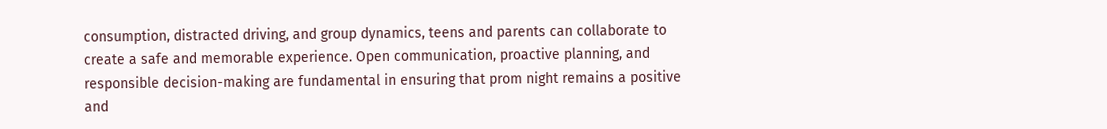consumption, distracted driving, and group dynamics, teens and parents can collaborate to create a safe and memorable experience. Open communication, proactive planning, and responsible decision-making are fundamental in ensuring that prom night remains a positive and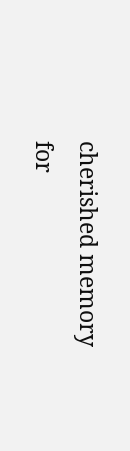cherished memory for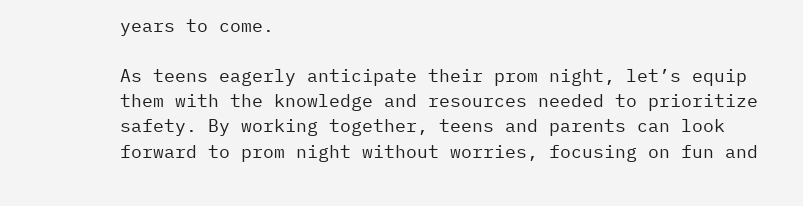years to come.

As teens eagerly anticipate their prom night, let’s equip them with the knowledge and resources needed to prioritize safety. By working together, teens and parents can look forward to prom night without worries, focusing on fun and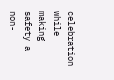celebration while making safety a non-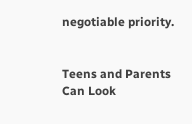negotiable priority.


Teens and Parents Can Look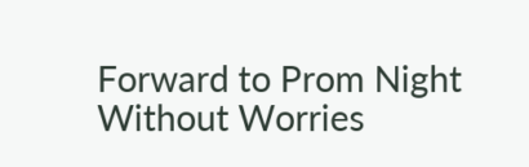Forward to Prom Night Without Worries